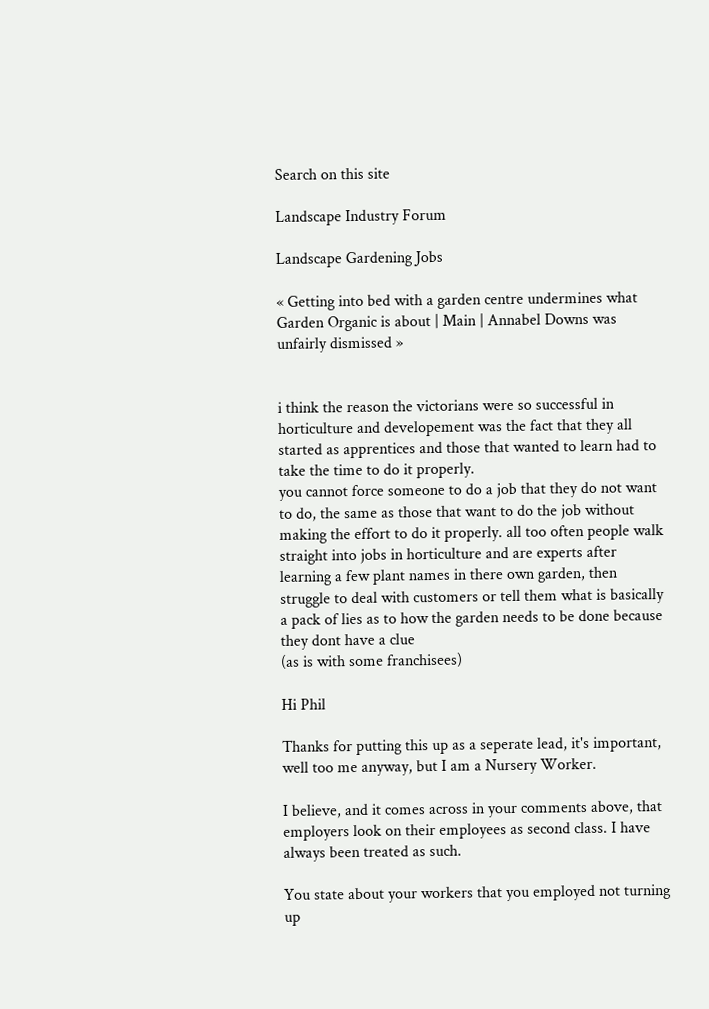Search on this site

Landscape Industry Forum

Landscape Gardening Jobs

« Getting into bed with a garden centre undermines what Garden Organic is about | Main | Annabel Downs was unfairly dismissed »


i think the reason the victorians were so successful in horticulture and developement was the fact that they all started as apprentices and those that wanted to learn had to take the time to do it properly.
you cannot force someone to do a job that they do not want to do, the same as those that want to do the job without making the effort to do it properly. all too often people walk straight into jobs in horticulture and are experts after learning a few plant names in there own garden, then struggle to deal with customers or tell them what is basically a pack of lies as to how the garden needs to be done because they dont have a clue
(as is with some franchisees)

Hi Phil

Thanks for putting this up as a seperate lead, it's important, well too me anyway, but I am a Nursery Worker.

I believe, and it comes across in your comments above, that employers look on their employees as second class. I have always been treated as such.

You state about your workers that you employed not turning up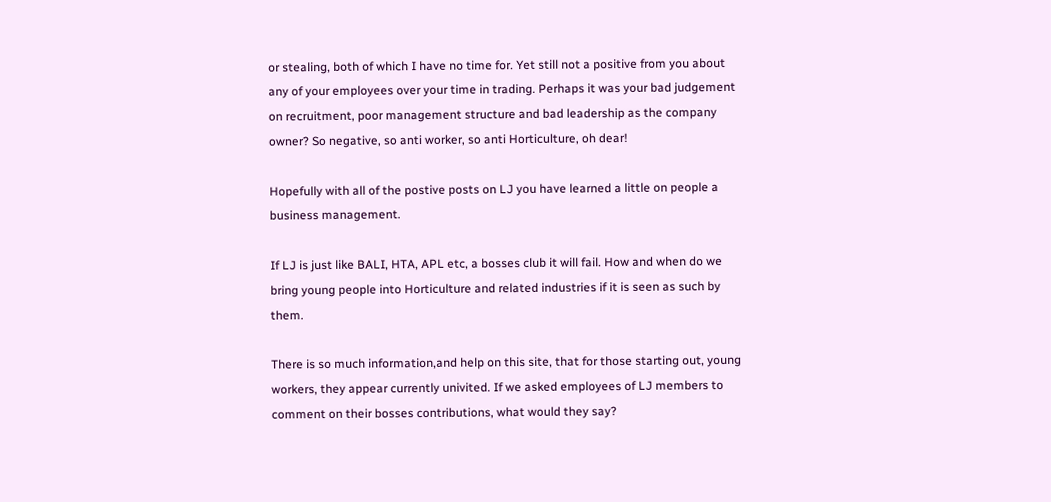or stealing, both of which I have no time for. Yet still not a positive from you about any of your employees over your time in trading. Perhaps it was your bad judgement on recruitment, poor management structure and bad leadership as the company owner? So negative, so anti worker, so anti Horticulture, oh dear!

Hopefully with all of the postive posts on LJ you have learned a little on people a business management.

If LJ is just like BALI, HTA, APL etc, a bosses club it will fail. How and when do we bring young people into Horticulture and related industries if it is seen as such by them.

There is so much information,and help on this site, that for those starting out, young workers, they appear currently univited. If we asked employees of LJ members to comment on their bosses contributions, what would they say?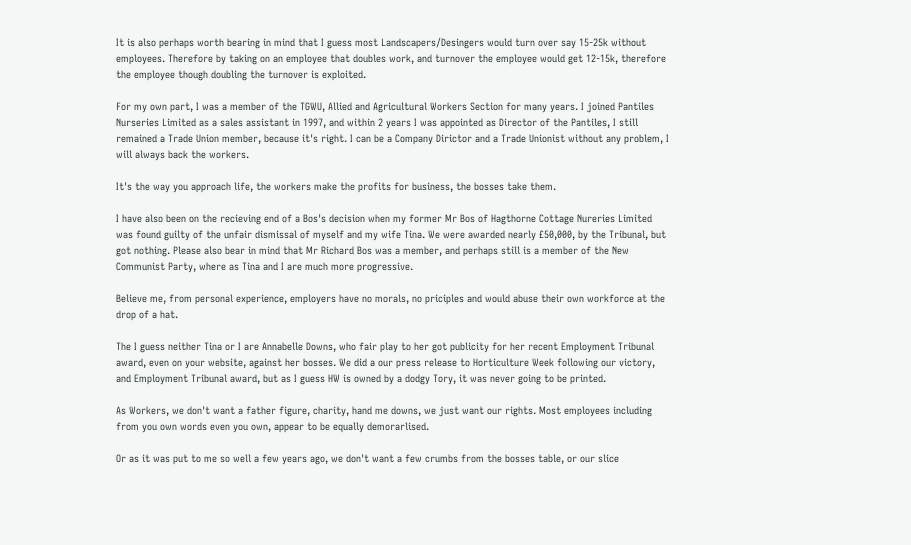It is also perhaps worth bearing in mind that I guess most Landscapers/Desingers would turn over say 15-25k without employees. Therefore by taking on an employee that doubles work, and turnover the employee would get 12-15k, therefore the employee though doubling the turnover is exploited.

For my own part, I was a member of the TGWU, Allied and Agricultural Workers Section for many years. I joined Pantiles Nurseries Limited as a sales assistant in 1997, and within 2 years I was appointed as Director of the Pantiles, I still remained a Trade Union member, because it's right. I can be a Company Dirictor and a Trade Unionist without any problem, I will always back the workers.

It's the way you approach life, the workers make the profits for business, the bosses take them.

I have also been on the recieving end of a Bos's decision when my former Mr Bos of Hagthorne Cottage Nureries Limited was found guilty of the unfair dismissal of myself and my wife Tina. We were awarded nearly £50,000, by the Tribunal, but got nothing. Please also bear in mind that Mr Richard Bos was a member, and perhaps still is a member of the New Communist Party, where as Tina and I are much more progressive.

Believe me, from personal experience, employers have no morals, no priciples and would abuse their own workforce at the drop of a hat.

The I guess neither Tina or I are Annabelle Downs, who fair play to her got publicity for her recent Employment Tribunal award, even on your website, against her bosses. We did a our press release to Horticulture Week following our victory, and Employment Tribunal award, but as I guess HW is owned by a dodgy Tory, it was never going to be printed.

As Workers, we don't want a father figure, charity, hand me downs, we just want our rights. Most employees including from you own words even you own, appear to be equally demorarlised.

Or as it was put to me so well a few years ago, we don't want a few crumbs from the bosses table, or our slice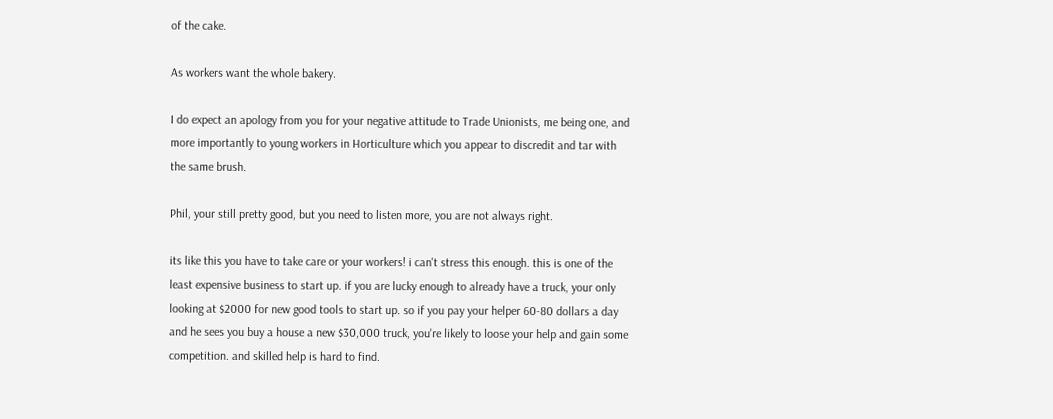of the cake.

As workers want the whole bakery.

I do expect an apology from you for your negative attitude to Trade Unionists, me being one, and more importantly to young workers in Horticulture which you appear to discredit and tar with the same brush.

Phil, your still pretty good, but you need to listen more, you are not always right.

its like this you have to take care or your workers! i can't stress this enough. this is one of the least expensive business to start up. if you are lucky enough to already have a truck, your only looking at $2000 for new good tools to start up. so if you pay your helper 60-80 dollars a day and he sees you buy a house a new $30,000 truck, you're likely to loose your help and gain some competition. and skilled help is hard to find.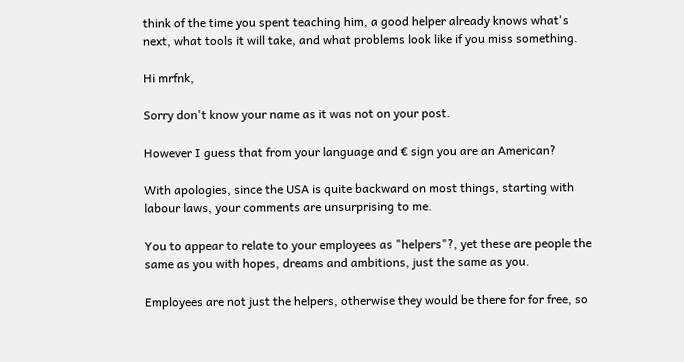think of the time you spent teaching him, a good helper already knows what's next, what tools it will take, and what problems look like if you miss something.

Hi mrfnk,

Sorry don't know your name as it was not on your post.

However I guess that from your language and € sign you are an American?

With apologies, since the USA is quite backward on most things, starting with labour laws, your comments are unsurprising to me.

You to appear to relate to your employees as "helpers"?, yet these are people the same as you with hopes, dreams and ambitions, just the same as you.

Employees are not just the helpers, otherwise they would be there for for free, so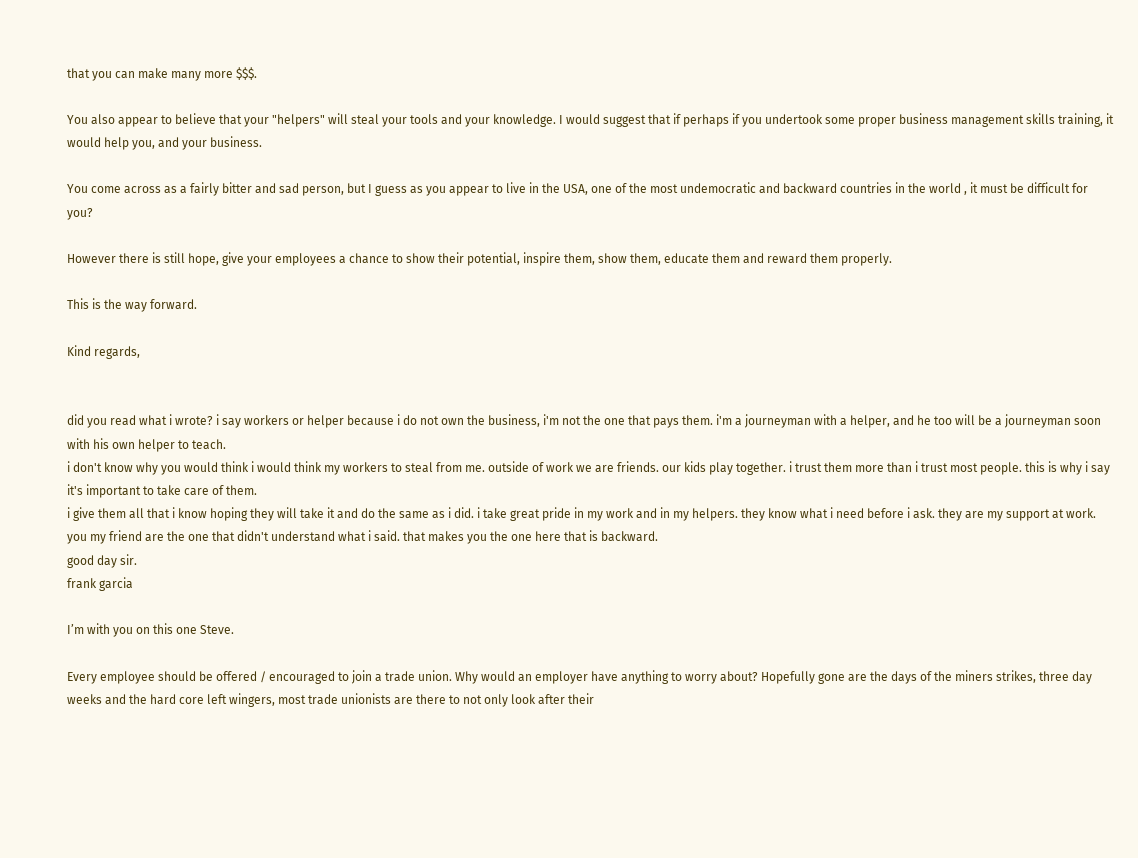that you can make many more $$$.

You also appear to believe that your "helpers" will steal your tools and your knowledge. I would suggest that if perhaps if you undertook some proper business management skills training, it would help you, and your business.

You come across as a fairly bitter and sad person, but I guess as you appear to live in the USA, one of the most undemocratic and backward countries in the world , it must be difficult for you?

However there is still hope, give your employees a chance to show their potential, inspire them, show them, educate them and reward them properly.

This is the way forward.

Kind regards,


did you read what i wrote? i say workers or helper because i do not own the business, i'm not the one that pays them. i'm a journeyman with a helper, and he too will be a journeyman soon with his own helper to teach.
i don't know why you would think i would think my workers to steal from me. outside of work we are friends. our kids play together. i trust them more than i trust most people. this is why i say it's important to take care of them.
i give them all that i know hoping they will take it and do the same as i did. i take great pride in my work and in my helpers. they know what i need before i ask. they are my support at work.
you my friend are the one that didn't understand what i said. that makes you the one here that is backward.
good day sir.
frank garcia

I’m with you on this one Steve.

Every employee should be offered / encouraged to join a trade union. Why would an employer have anything to worry about? Hopefully gone are the days of the miners strikes, three day weeks and the hard core left wingers, most trade unionists are there to not only look after their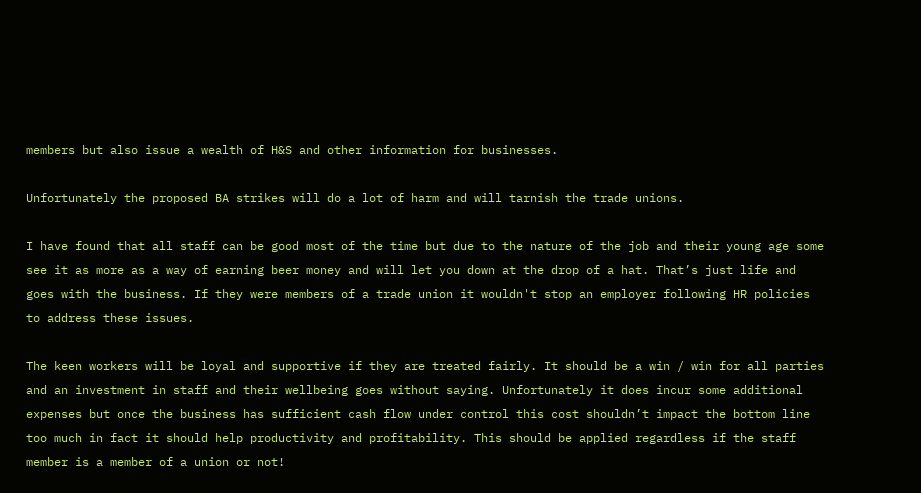members but also issue a wealth of H&S and other information for businesses.

Unfortunately the proposed BA strikes will do a lot of harm and will tarnish the trade unions.

I have found that all staff can be good most of the time but due to the nature of the job and their young age some see it as more as a way of earning beer money and will let you down at the drop of a hat. That’s just life and goes with the business. If they were members of a trade union it wouldn't stop an employer following HR policies to address these issues.

The keen workers will be loyal and supportive if they are treated fairly. It should be a win / win for all parties and an investment in staff and their wellbeing goes without saying. Unfortunately it does incur some additional expenses but once the business has sufficient cash flow under control this cost shouldn’t impact the bottom line too much in fact it should help productivity and profitability. This should be applied regardless if the staff member is a member of a union or not!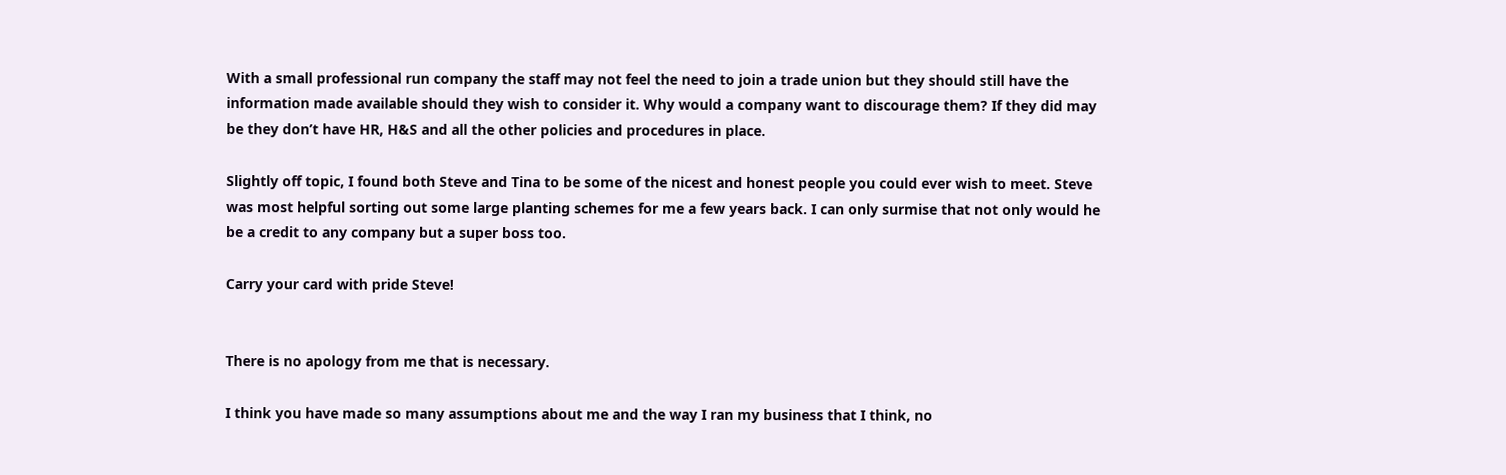With a small professional run company the staff may not feel the need to join a trade union but they should still have the information made available should they wish to consider it. Why would a company want to discourage them? If they did may be they don’t have HR, H&S and all the other policies and procedures in place.

Slightly off topic, I found both Steve and Tina to be some of the nicest and honest people you could ever wish to meet. Steve was most helpful sorting out some large planting schemes for me a few years back. I can only surmise that not only would he be a credit to any company but a super boss too.

Carry your card with pride Steve!


There is no apology from me that is necessary.

I think you have made so many assumptions about me and the way I ran my business that I think, no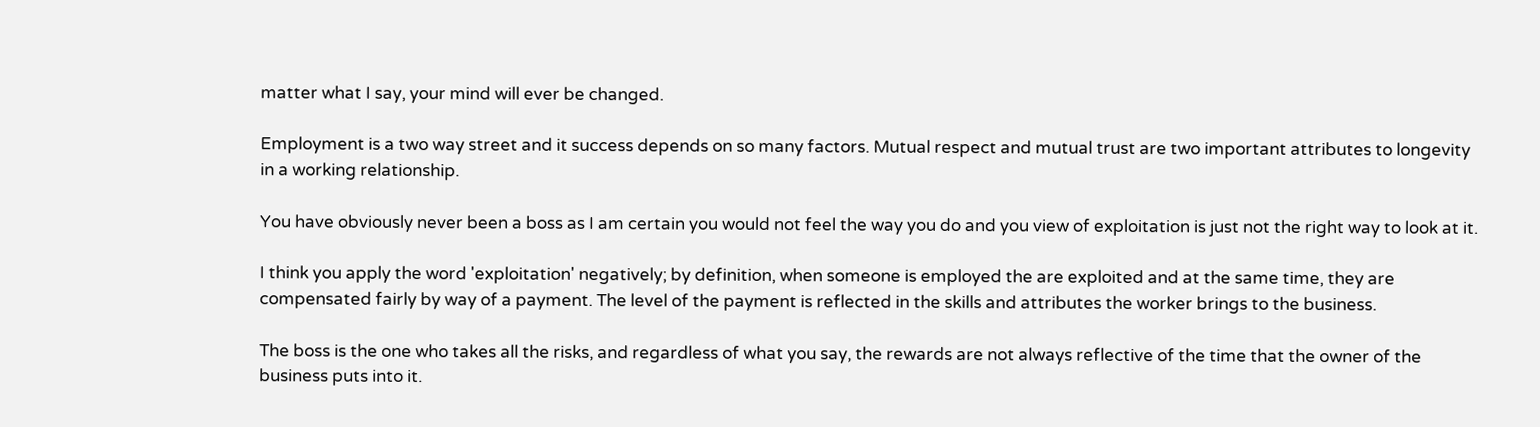matter what I say, your mind will ever be changed.

Employment is a two way street and it success depends on so many factors. Mutual respect and mutual trust are two important attributes to longevity in a working relationship.

You have obviously never been a boss as I am certain you would not feel the way you do and you view of exploitation is just not the right way to look at it.

I think you apply the word 'exploitation' negatively; by definition, when someone is employed the are exploited and at the same time, they are compensated fairly by way of a payment. The level of the payment is reflected in the skills and attributes the worker brings to the business.

The boss is the one who takes all the risks, and regardless of what you say, the rewards are not always reflective of the time that the owner of the business puts into it.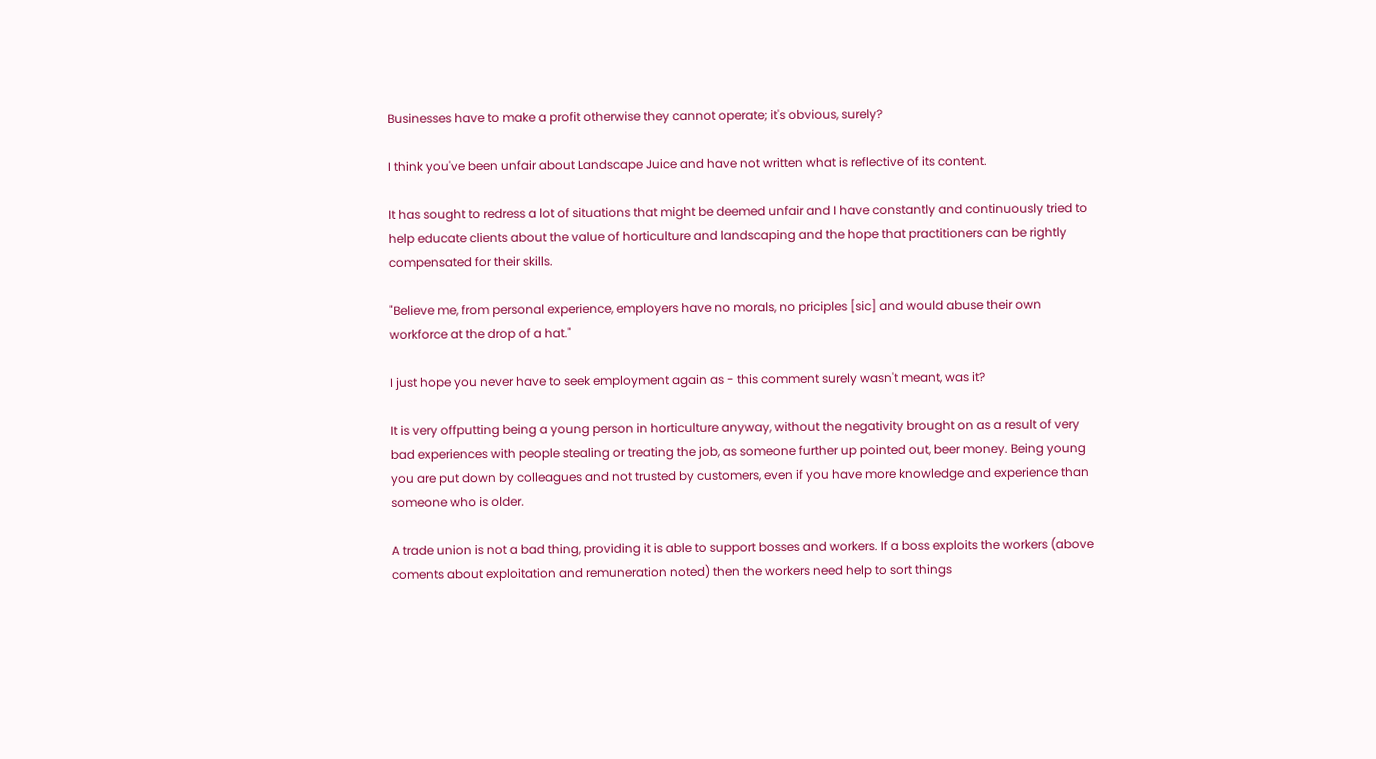Businesses have to make a profit otherwise they cannot operate; it's obvious, surely?

I think you've been unfair about Landscape Juice and have not written what is reflective of its content.

It has sought to redress a lot of situations that might be deemed unfair and I have constantly and continuously tried to help educate clients about the value of horticulture and landscaping and the hope that practitioners can be rightly compensated for their skills.

"Believe me, from personal experience, employers have no morals, no priciples [sic] and would abuse their own workforce at the drop of a hat."

I just hope you never have to seek employment again as - this comment surely wasn't meant, was it?

It is very offputting being a young person in horticulture anyway, without the negativity brought on as a result of very bad experiences with people stealing or treating the job, as someone further up pointed out, beer money. Being young you are put down by colleagues and not trusted by customers, even if you have more knowledge and experience than someone who is older.

A trade union is not a bad thing, providing it is able to support bosses and workers. If a boss exploits the workers (above coments about exploitation and remuneration noted) then the workers need help to sort things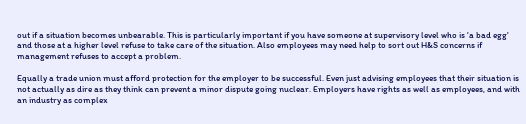out if a situation becomes unbearable. This is particularly important if you have someone at supervisory level who is 'a bad egg' and those at a higher level refuse to take care of the situation. Also employees may need help to sort out H&S concerns if management refuses to accept a problem.

Equally a trade union must afford protection for the employer to be successful. Even just advising employees that their situation is not actually as dire as they think can prevent a minor dispute going nuclear. Employers have rights as well as employees, and with an industry as complex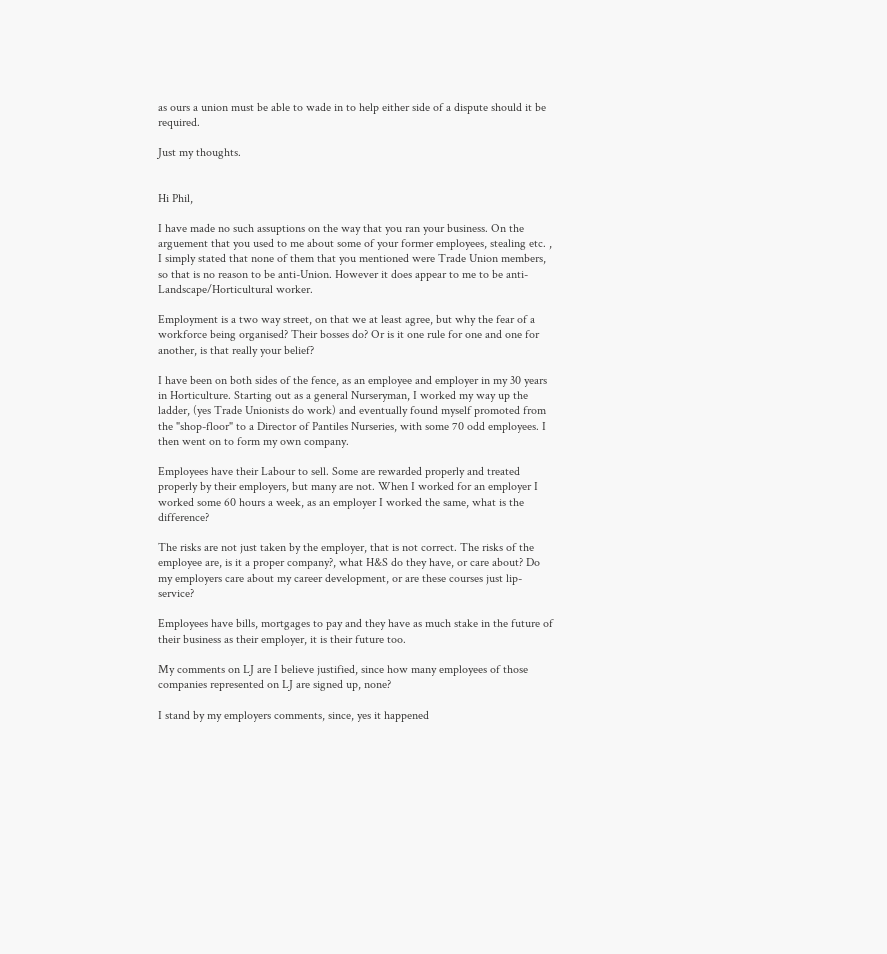as ours a union must be able to wade in to help either side of a dispute should it be required.

Just my thoughts.


Hi Phil,

I have made no such assuptions on the way that you ran your business. On the arguement that you used to me about some of your former employees, stealing etc. , I simply stated that none of them that you mentioned were Trade Union members, so that is no reason to be anti-Union. However it does appear to me to be anti-Landscape/Horticultural worker.

Employment is a two way street, on that we at least agree, but why the fear of a workforce being organised? Their bosses do? Or is it one rule for one and one for another, is that really your belief?

I have been on both sides of the fence, as an employee and employer in my 30 years in Horticulture. Starting out as a general Nurseryman, I worked my way up the ladder, (yes Trade Unionists do work) and eventually found myself promoted from the "shop-floor" to a Director of Pantiles Nurseries, with some 70 odd employees. I then went on to form my own company.

Employees have their Labour to sell. Some are rewarded properly and treated properly by their employers, but many are not. When I worked for an employer I worked some 60 hours a week, as an employer I worked the same, what is the difference?

The risks are not just taken by the employer, that is not correct. The risks of the employee are, is it a proper company?, what H&S do they have, or care about? Do my employers care about my career development, or are these courses just lip-service?

Employees have bills, mortgages to pay and they have as much stake in the future of their business as their employer, it is their future too.

My comments on LJ are I believe justified, since how many employees of those companies represented on LJ are signed up, none?

I stand by my employers comments, since, yes it happened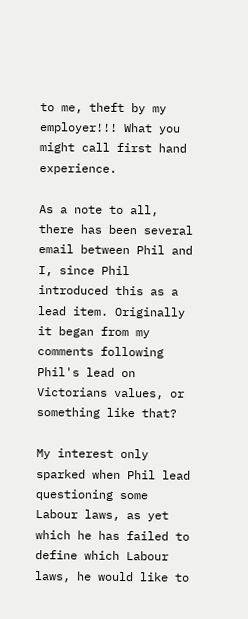to me, theft by my employer!!! What you might call first hand experience.

As a note to all, there has been several email between Phil and I, since Phil introduced this as a lead item. Originally it began from my comments following Phil's lead on Victorians values, or something like that?

My interest only sparked when Phil lead questioning some Labour laws, as yet which he has failed to define which Labour laws, he would like to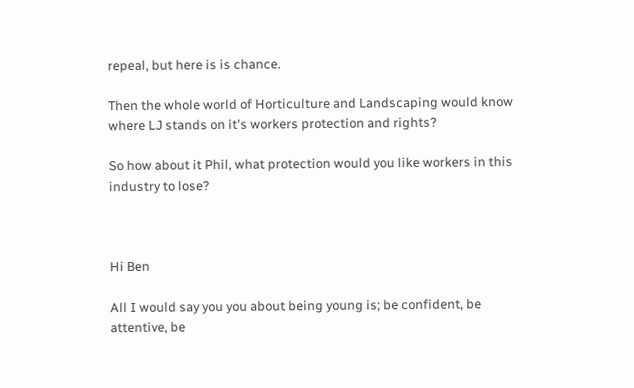repeal, but here is is chance.

Then the whole world of Horticulture and Landscaping would know where LJ stands on it's workers protection and rights?

So how about it Phil, what protection would you like workers in this industry to lose?



Hi Ben

All I would say you you about being young is; be confident, be attentive, be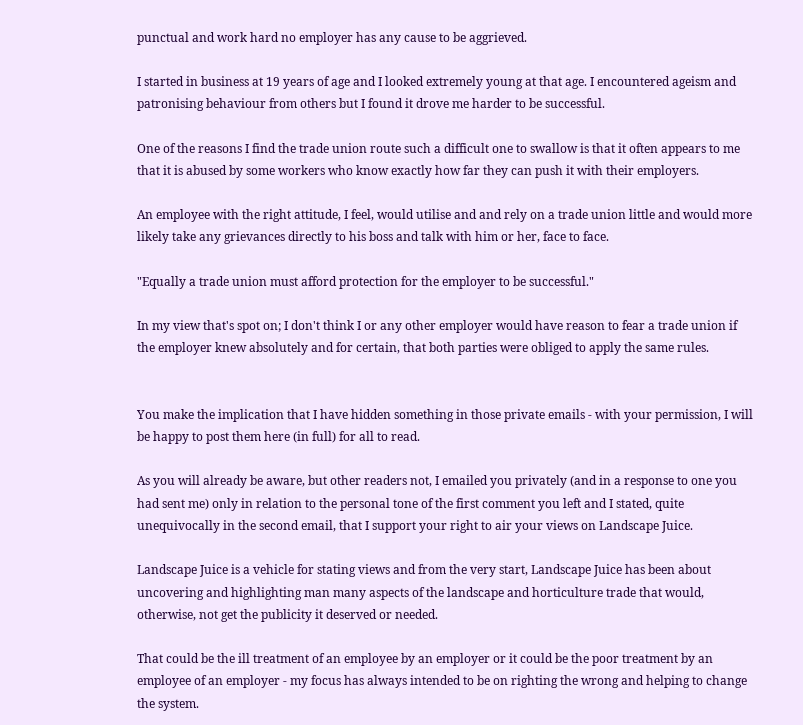punctual and work hard no employer has any cause to be aggrieved.

I started in business at 19 years of age and I looked extremely young at that age. I encountered ageism and patronising behaviour from others but I found it drove me harder to be successful.

One of the reasons I find the trade union route such a difficult one to swallow is that it often appears to me that it is abused by some workers who know exactly how far they can push it with their employers.

An employee with the right attitude, I feel, would utilise and and rely on a trade union little and would more likely take any grievances directly to his boss and talk with him or her, face to face.

"Equally a trade union must afford protection for the employer to be successful."

In my view that's spot on; I don't think I or any other employer would have reason to fear a trade union if the employer knew absolutely and for certain, that both parties were obliged to apply the same rules.


You make the implication that I have hidden something in those private emails - with your permission, I will be happy to post them here (in full) for all to read.

As you will already be aware, but other readers not, I emailed you privately (and in a response to one you had sent me) only in relation to the personal tone of the first comment you left and I stated, quite unequivocally in the second email, that I support your right to air your views on Landscape Juice.

Landscape Juice is a vehicle for stating views and from the very start, Landscape Juice has been about uncovering and highlighting man many aspects of the landscape and horticulture trade that would, otherwise, not get the publicity it deserved or needed.

That could be the ill treatment of an employee by an employer or it could be the poor treatment by an employee of an employer - my focus has always intended to be on righting the wrong and helping to change the system.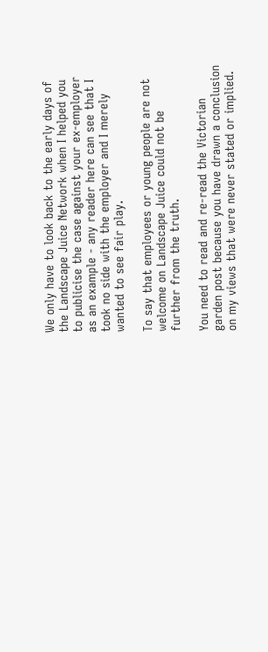We only have to look back to the early days of the Landscape Juice Network when I helped you to publicise the case against your ex-employer as an example - any reader here can see that I took no side with the employer and I merely wanted to see fair play.

To say that employees or young people are not welcome on Landscape Juice could not be further from the truth.

You need to read and re-read the Victorian garden post because you have drawn a conclusion on my views that were never stated or implied.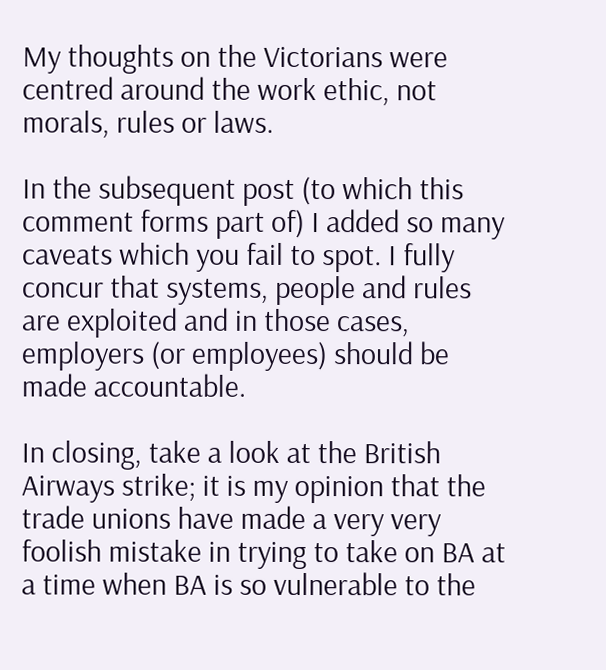My thoughts on the Victorians were centred around the work ethic, not morals, rules or laws.

In the subsequent post (to which this comment forms part of) I added so many caveats which you fail to spot. I fully concur that systems, people and rules are exploited and in those cases, employers (or employees) should be made accountable.

In closing, take a look at the British Airways strike; it is my opinion that the trade unions have made a very very foolish mistake in trying to take on BA at a time when BA is so vulnerable to the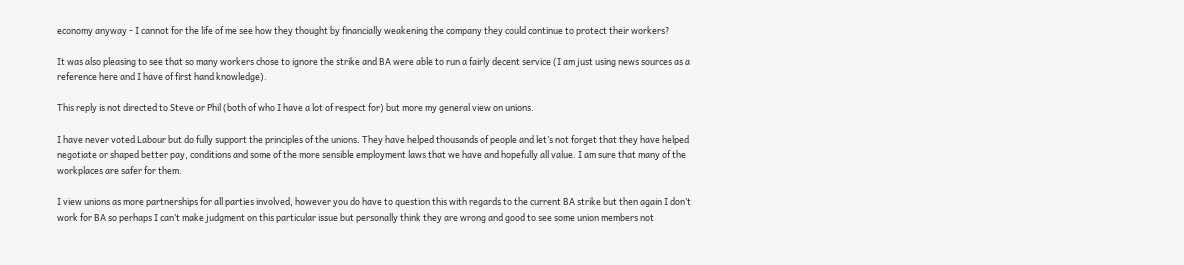economy anyway - I cannot for the life of me see how they thought by financially weakening the company they could continue to protect their workers?

It was also pleasing to see that so many workers chose to ignore the strike and BA were able to run a fairly decent service (I am just using news sources as a reference here and I have of first hand knowledge).

This reply is not directed to Steve or Phil (both of who I have a lot of respect for) but more my general view on unions.

I have never voted Labour but do fully support the principles of the unions. They have helped thousands of people and let’s not forget that they have helped negotiate or shaped better pay, conditions and some of the more sensible employment laws that we have and hopefully all value. I am sure that many of the workplaces are safer for them.

I view unions as more partnerships for all parties involved, however you do have to question this with regards to the current BA strike but then again I don’t work for BA so perhaps I can’t make judgment on this particular issue but personally think they are wrong and good to see some union members not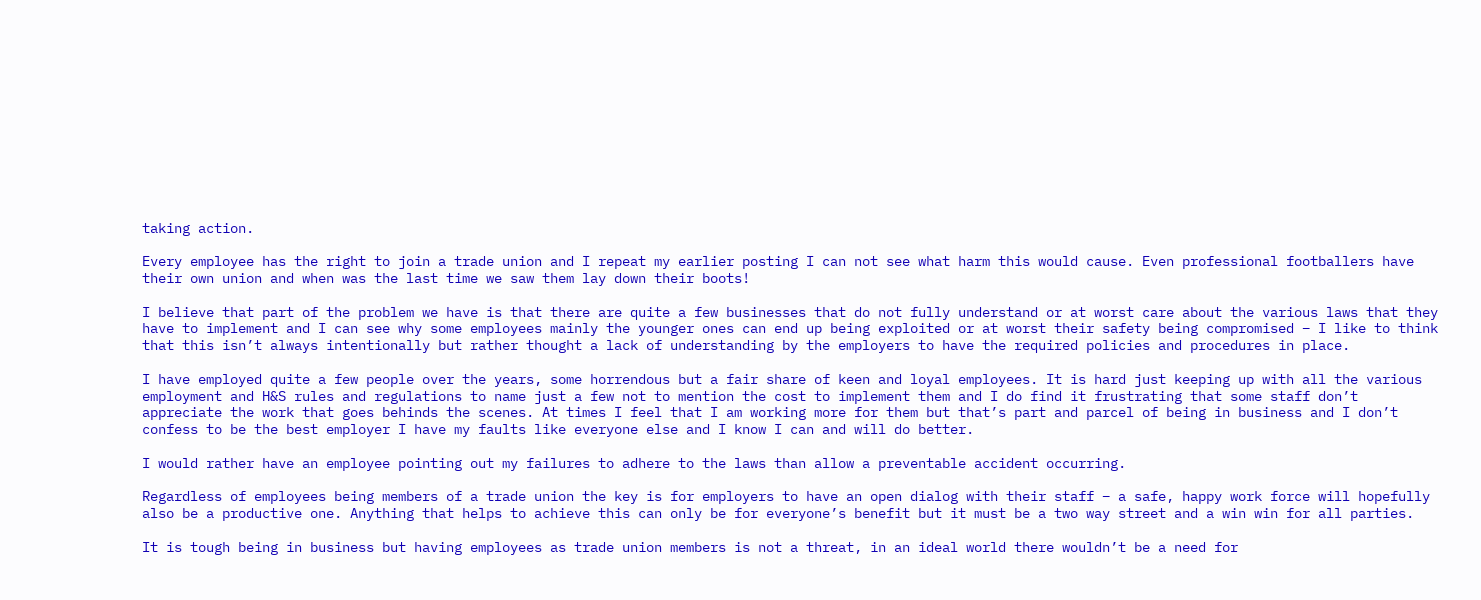taking action.

Every employee has the right to join a trade union and I repeat my earlier posting I can not see what harm this would cause. Even professional footballers have their own union and when was the last time we saw them lay down their boots!

I believe that part of the problem we have is that there are quite a few businesses that do not fully understand or at worst care about the various laws that they have to implement and I can see why some employees mainly the younger ones can end up being exploited or at worst their safety being compromised – I like to think that this isn’t always intentionally but rather thought a lack of understanding by the employers to have the required policies and procedures in place.

I have employed quite a few people over the years, some horrendous but a fair share of keen and loyal employees. It is hard just keeping up with all the various employment and H&S rules and regulations to name just a few not to mention the cost to implement them and I do find it frustrating that some staff don’t appreciate the work that goes behinds the scenes. At times I feel that I am working more for them but that’s part and parcel of being in business and I don’t confess to be the best employer I have my faults like everyone else and I know I can and will do better.

I would rather have an employee pointing out my failures to adhere to the laws than allow a preventable accident occurring.

Regardless of employees being members of a trade union the key is for employers to have an open dialog with their staff – a safe, happy work force will hopefully also be a productive one. Anything that helps to achieve this can only be for everyone’s benefit but it must be a two way street and a win win for all parties.

It is tough being in business but having employees as trade union members is not a threat, in an ideal world there wouldn’t be a need for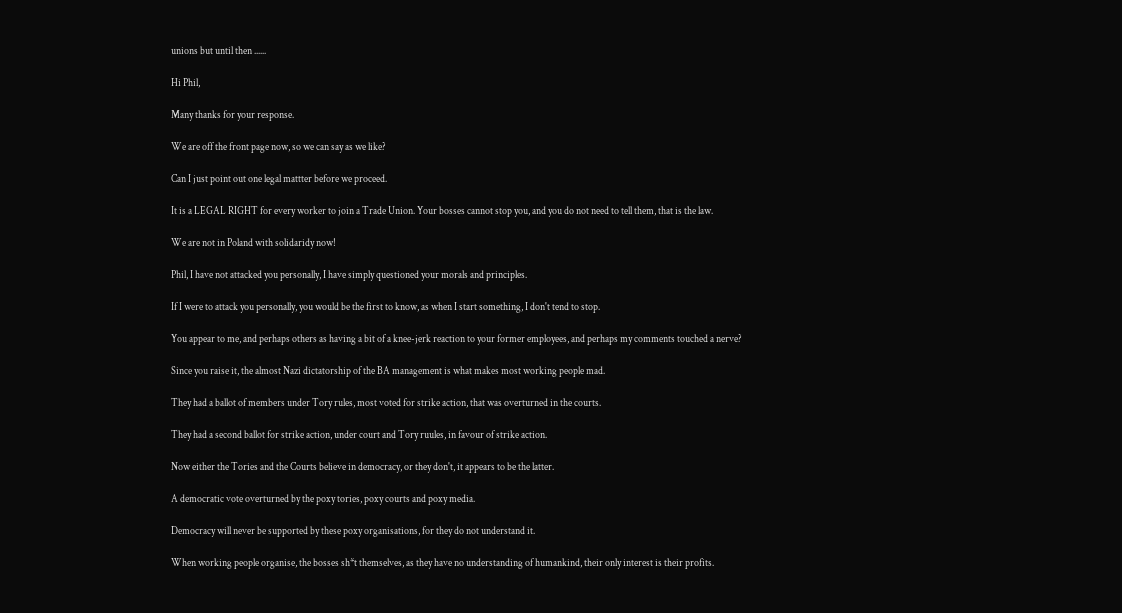unions but until then ......

Hi Phil,

Many thanks for your response.

We are off the front page now, so we can say as we like?

Can I just point out one legal mattter before we proceed.

It is a LEGAL RIGHT for every worker to join a Trade Union. Your bosses cannot stop you, and you do not need to tell them, that is the law.

We are not in Poland with solidaridy now!

Phil, I have not attacked you personally, I have simply questioned your morals and principles.

If I were to attack you personally, you would be the first to know, as when I start something, I don't tend to stop.

You appear to me, and perhaps others as having a bit of a knee-jerk reaction to your former employees, and perhaps my comments touched a nerve?

Since you raise it, the almost Nazi dictatorship of the BA management is what makes most working people mad.

They had a ballot of members under Tory rules, most voted for strike action, that was overturned in the courts.

They had a second ballot for strike action, under court and Tory ruules, in favour of strike action.

Now either the Tories and the Courts believe in democracy, or they don't, it appears to be the latter.

A democratic vote overturned by the poxy tories, poxy courts and poxy media.

Democracy will never be supported by these poxy organisations, for they do not understand it.

When working people organise, the bosses sh*t themselves, as they have no understanding of humankind, their only interest is their profits.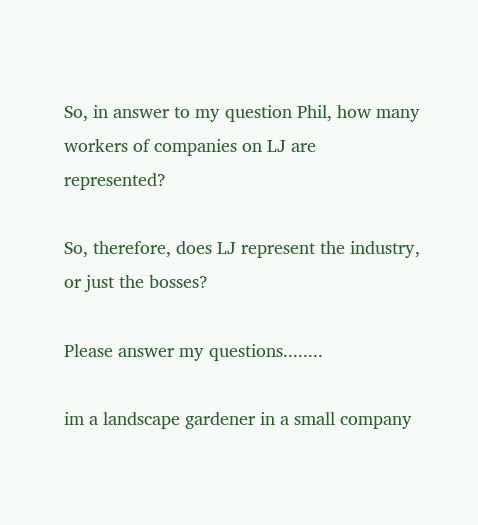So, in answer to my question Phil, how many workers of companies on LJ are represented?

So, therefore, does LJ represent the industry, or just the bosses?

Please answer my questions........

im a landscape gardener in a small company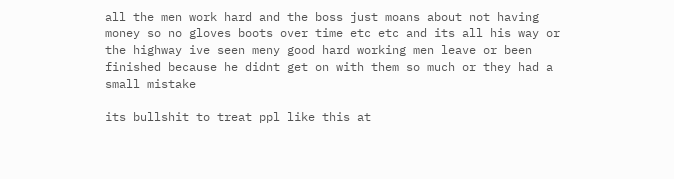all the men work hard and the boss just moans about not having money so no gloves boots over time etc etc and its all his way or the highway ive seen meny good hard working men leave or been finished because he didnt get on with them so much or they had a small mistake

its bullshit to treat ppl like this at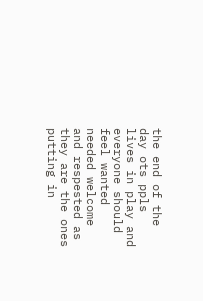the end of the day ots ppls lives in play and everyone should feel wanted needed welcome and respested as they are the ones putting in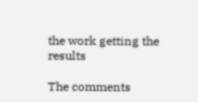the work getting the results

The comments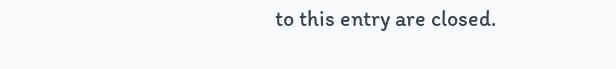to this entry are closed.